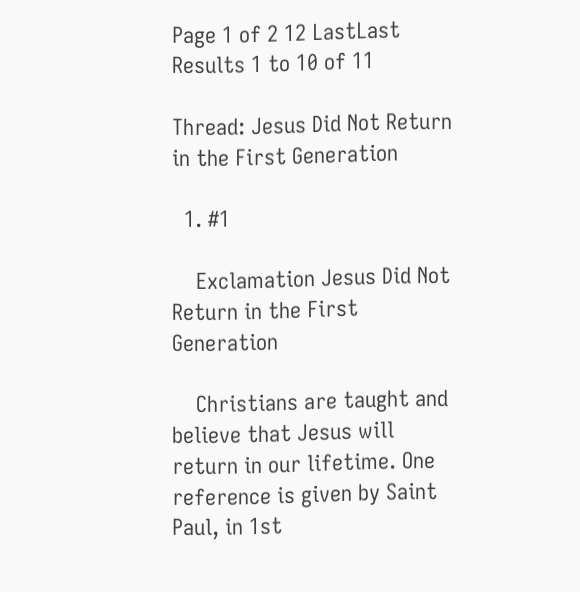Page 1 of 2 12 LastLast
Results 1 to 10 of 11

Thread: Jesus Did Not Return in the First Generation

  1. #1

    Exclamation Jesus Did Not Return in the First Generation

    Christians are taught and believe that Jesus will return in our lifetime. One reference is given by Saint Paul, in 1st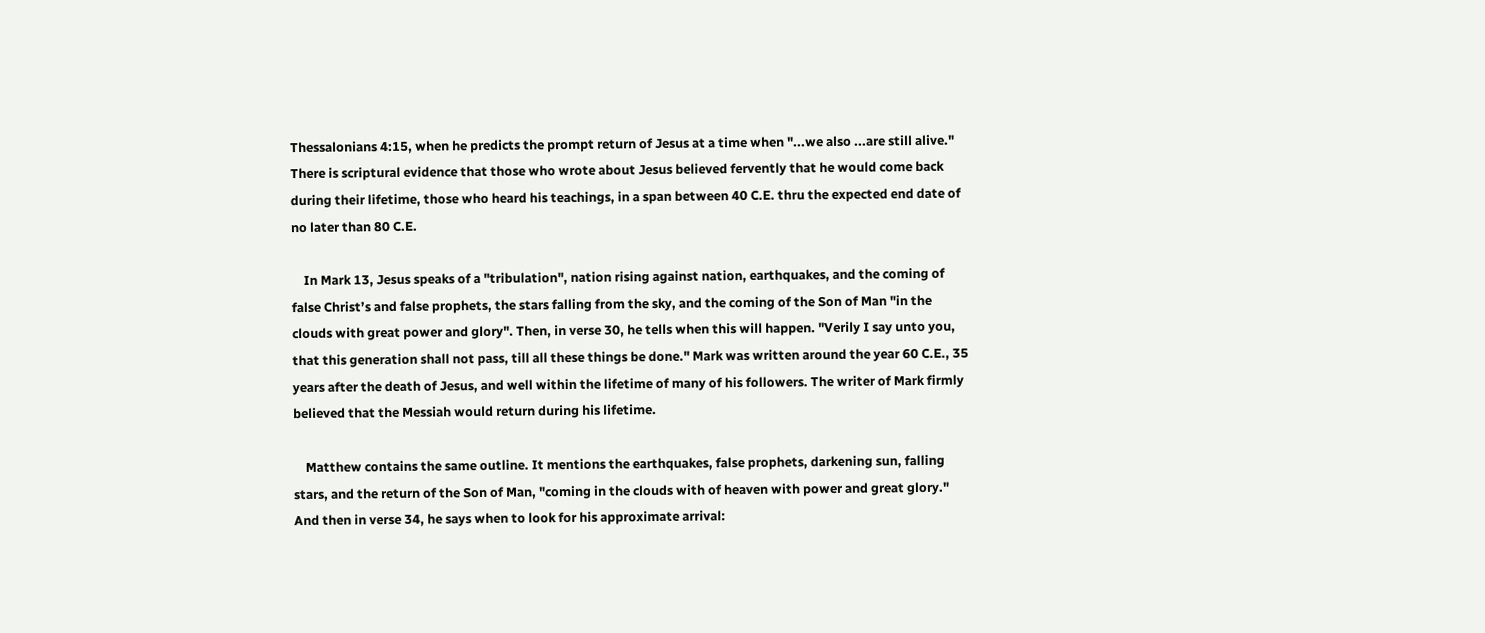Thessalonians 4:15, when he predicts the prompt return of Jesus at a time when "...we also ...are still alive." There is scriptural evidence that those who wrote about Jesus believed fervently that he would come back during their lifetime, those who heard his teachings, in a span between 40 C.E. thru the expected end date of no later than 80 C.E.

    In Mark 13, Jesus speaks of a "tribulation", nation rising against nation, earthquakes, and the coming of false Christ’s and false prophets, the stars falling from the sky, and the coming of the Son of Man "in the clouds with great power and glory". Then, in verse 30, he tells when this will happen. "Verily I say unto you, that this generation shall not pass, till all these things be done." Mark was written around the year 60 C.E., 35 years after the death of Jesus, and well within the lifetime of many of his followers. The writer of Mark firmly believed that the Messiah would return during his lifetime.

    Matthew contains the same outline. It mentions the earthquakes, false prophets, darkening sun, falling stars, and the return of the Son of Man, "coming in the clouds with of heaven with power and great glory." And then in verse 34, he says when to look for his approximate arrival: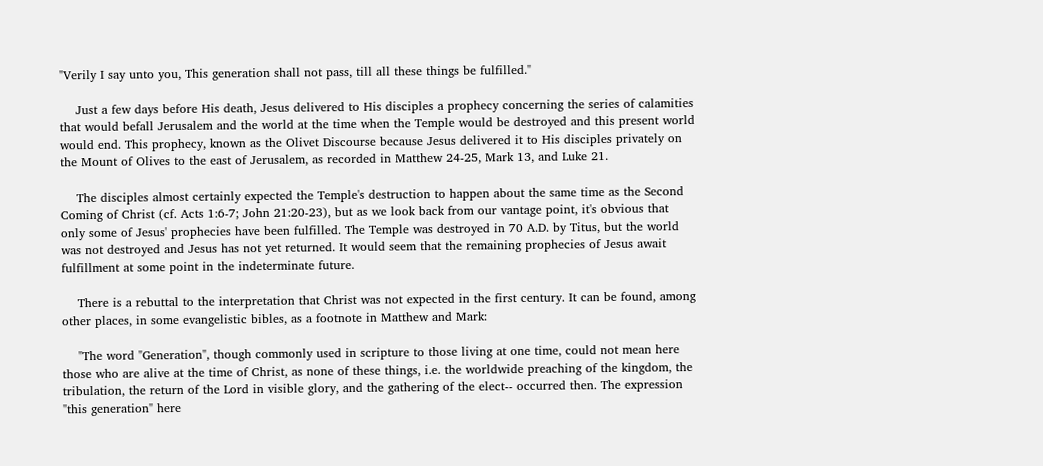"Verily I say unto you, This generation shall not pass, till all these things be fulfilled."

    Just a few days before His death, Jesus delivered to His disciples a prophecy concerning the series of calamities that would befall Jerusalem and the world at the time when the Temple would be destroyed and this present world would end. This prophecy, known as the Olivet Discourse because Jesus delivered it to His disciples privately on the Mount of Olives to the east of Jerusalem, as recorded in Matthew 24-25, Mark 13, and Luke 21.

    The disciples almost certainly expected the Temple's destruction to happen about the same time as the Second Coming of Christ (cf. Acts 1:6-7; John 21:20-23), but as we look back from our vantage point, it's obvious that only some of Jesus' prophecies have been fulfilled. The Temple was destroyed in 70 A.D. by Titus, but the world was not destroyed and Jesus has not yet returned. It would seem that the remaining prophecies of Jesus await fulfillment at some point in the indeterminate future.

    There is a rebuttal to the interpretation that Christ was not expected in the first century. It can be found, among other places, in some evangelistic bibles, as a footnote in Matthew and Mark:

    "The word "Generation", though commonly used in scripture to those living at one time, could not mean here those who are alive at the time of Christ, as none of these things, i.e. the worldwide preaching of the kingdom, the tribulation, the return of the Lord in visible glory, and the gathering of the elect-- occurred then. The expression "this generation" here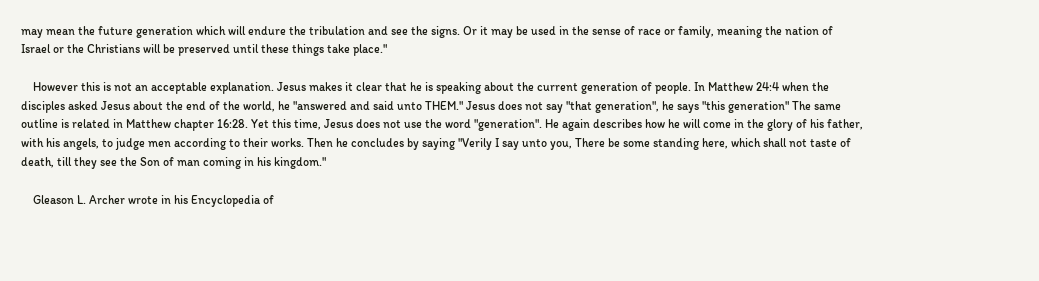may mean the future generation which will endure the tribulation and see the signs. Or it may be used in the sense of race or family, meaning the nation of Israel or the Christians will be preserved until these things take place."

    However this is not an acceptable explanation. Jesus makes it clear that he is speaking about the current generation of people. In Matthew 24:4 when the disciples asked Jesus about the end of the world, he "answered and said unto THEM." Jesus does not say "that generation", he says "this generation" The same outline is related in Matthew chapter 16:28. Yet this time, Jesus does not use the word "generation". He again describes how he will come in the glory of his father, with his angels, to judge men according to their works. Then he concludes by saying "Verily I say unto you, There be some standing here, which shall not taste of death, till they see the Son of man coming in his kingdom."

    Gleason L. Archer wrote in his Encyclopedia of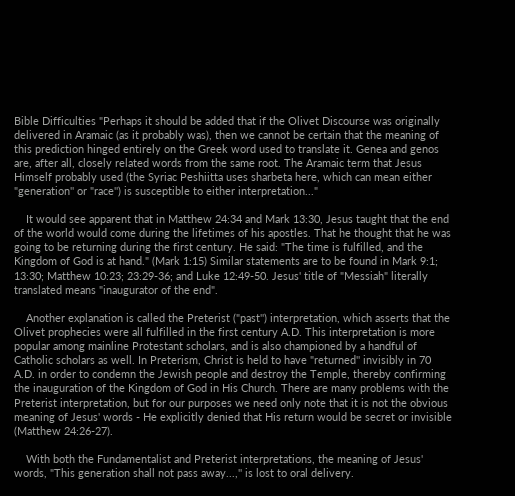Bible Difficulties "Perhaps it should be added that if the Olivet Discourse was originally delivered in Aramaic (as it probably was), then we cannot be certain that the meaning of this prediction hinged entirely on the Greek word used to translate it. Genea and genos are, after all, closely related words from the same root. The Aramaic term that Jesus Himself probably used (the Syriac Peshiitta uses sharbeta here, which can mean either "generation'' or "race'') is susceptible to either interpretation..."

    It would see apparent that in Matthew 24:34 and Mark 13:30, Jesus taught that the end of the world would come during the lifetimes of his apostles. That he thought that he was going to be returning during the first century. He said: "The time is fulfilled, and the Kingdom of God is at hand." (Mark 1:15) Similar statements are to be found in Mark 9:1; 13:30; Matthew 10:23; 23:29-36; and Luke 12:49-50. Jesus' title of "Messiah" literally translated means "inaugurator of the end".

    Another explanation is called the Preterist ("past'') interpretation, which asserts that the Olivet prophecies were all fulfilled in the first century A.D. This interpretation is more popular among mainline Protestant scholars, and is also championed by a handful of Catholic scholars as well. In Preterism, Christ is held to have "returned'' invisibly in 70 A.D. in order to condemn the Jewish people and destroy the Temple, thereby confirming the inauguration of the Kingdom of God in His Church. There are many problems with the Preterist interpretation, but for our purposes we need only note that it is not the obvious meaning of Jesus' words - He explicitly denied that His return would be secret or invisible (Matthew 24:26-27).

    With both the Fundamentalist and Preterist interpretations, the meaning of Jesus' words, "This generation shall not pass away...,'' is lost to oral delivery.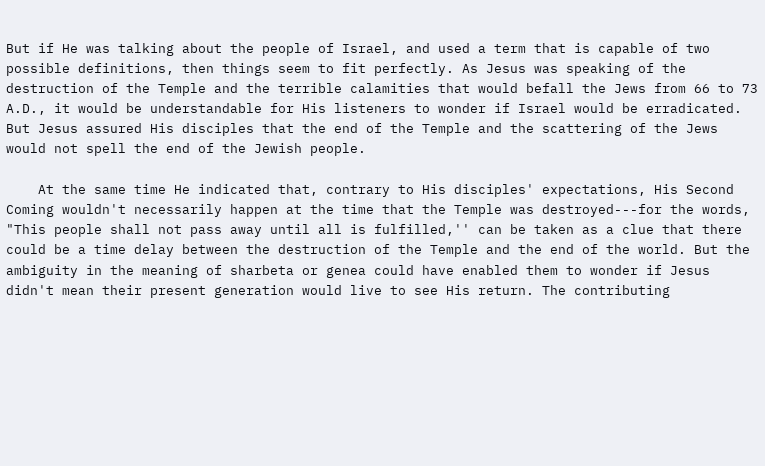But if He was talking about the people of Israel, and used a term that is capable of two possible definitions, then things seem to fit perfectly. As Jesus was speaking of the destruction of the Temple and the terrible calamities that would befall the Jews from 66 to 73 A.D., it would be understandable for His listeners to wonder if Israel would be erradicated. But Jesus assured His disciples that the end of the Temple and the scattering of the Jews would not spell the end of the Jewish people.

    At the same time He indicated that, contrary to His disciples' expectations, His Second Coming wouldn't necessarily happen at the time that the Temple was destroyed---for the words, "This people shall not pass away until all is fulfilled,'' can be taken as a clue that there could be a time delay between the destruction of the Temple and the end of the world. But the ambiguity in the meaning of sharbeta or genea could have enabled them to wonder if Jesus didn't mean their present generation would live to see His return. The contributing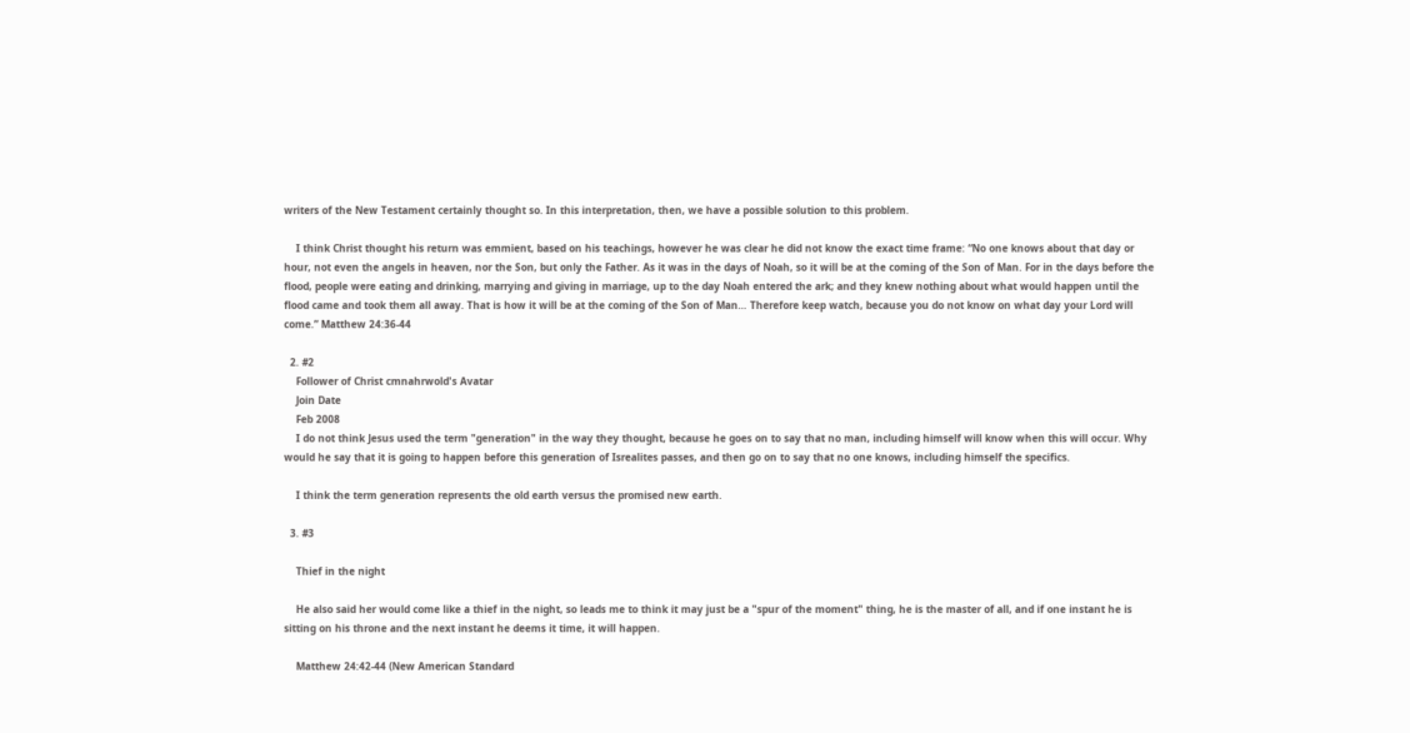writers of the New Testament certainly thought so. In this interpretation, then, we have a possible solution to this problem.

    I think Christ thought his return was emmient, based on his teachings, however he was clear he did not know the exact time frame: “No one knows about that day or hour, not even the angels in heaven, nor the Son, but only the Father. As it was in the days of Noah, so it will be at the coming of the Son of Man. For in the days before the flood, people were eating and drinking, marrying and giving in marriage, up to the day Noah entered the ark; and they knew nothing about what would happen until the flood came and took them all away. That is how it will be at the coming of the Son of Man… Therefore keep watch, because you do not know on what day your Lord will come.” Matthew 24:36-44

  2. #2
    Follower of Christ cmnahrwold's Avatar
    Join Date
    Feb 2008
    I do not think Jesus used the term "generation" in the way they thought, because he goes on to say that no man, including himself will know when this will occur. Why would he say that it is going to happen before this generation of Isrealites passes, and then go on to say that no one knows, including himself the specifics.

    I think the term generation represents the old earth versus the promised new earth.

  3. #3

    Thief in the night

    He also said her would come like a thief in the night, so leads me to think it may just be a "spur of the moment" thing, he is the master of all, and if one instant he is sitting on his throne and the next instant he deems it time, it will happen.

    Matthew 24:42-44 (New American Standard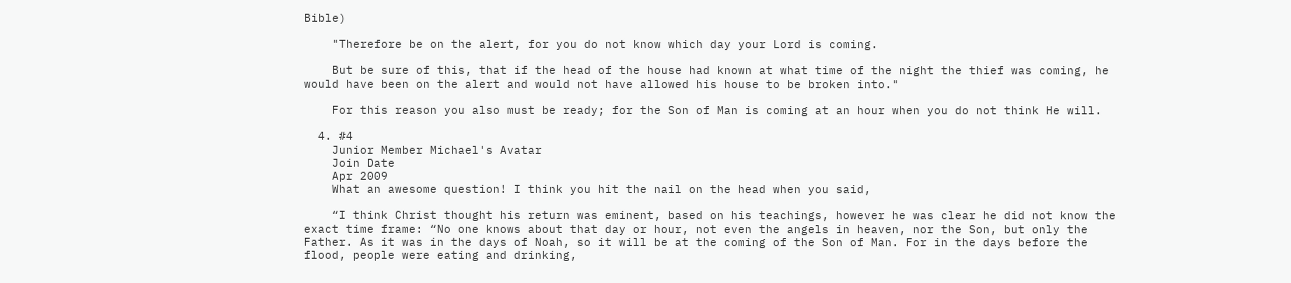Bible)

    "Therefore be on the alert, for you do not know which day your Lord is coming.

    But be sure of this, that if the head of the house had known at what time of the night the thief was coming, he would have been on the alert and would not have allowed his house to be broken into."

    For this reason you also must be ready; for the Son of Man is coming at an hour when you do not think He will.

  4. #4
    Junior Member Michael's Avatar
    Join Date
    Apr 2009
    What an awesome question! I think you hit the nail on the head when you said,

    “I think Christ thought his return was eminent, based on his teachings, however he was clear he did not know the exact time frame: “No one knows about that day or hour, not even the angels in heaven, nor the Son, but only the Father. As it was in the days of Noah, so it will be at the coming of the Son of Man. For in the days before the flood, people were eating and drinking,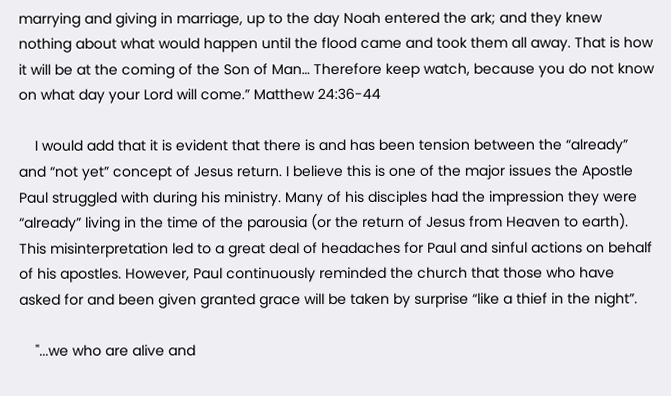marrying and giving in marriage, up to the day Noah entered the ark; and they knew nothing about what would happen until the flood came and took them all away. That is how it will be at the coming of the Son of Man… Therefore keep watch, because you do not know on what day your Lord will come.” Matthew 24:36-44

    I would add that it is evident that there is and has been tension between the “already” and “not yet” concept of Jesus return. I believe this is one of the major issues the Apostle Paul struggled with during his ministry. Many of his disciples had the impression they were “already” living in the time of the parousia (or the return of Jesus from Heaven to earth). This misinterpretation led to a great deal of headaches for Paul and sinful actions on behalf of his apostles. However, Paul continuously reminded the church that those who have asked for and been given granted grace will be taken by surprise “like a thief in the night”.

    "...we who are alive and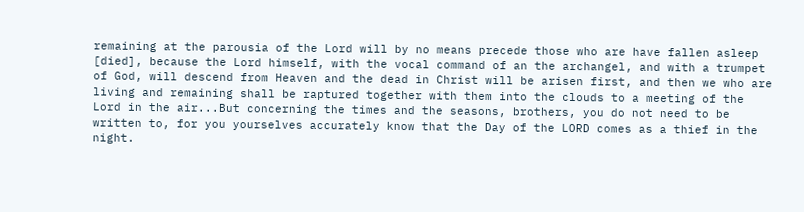remaining at the parousia of the Lord will by no means precede those who are have fallen asleep [died], because the Lord himself, with the vocal command of an the archangel, and with a trumpet of God, will descend from Heaven and the dead in Christ will be arisen first, and then we who are living and remaining shall be raptured together with them into the clouds to a meeting of the Lord in the air...But concerning the times and the seasons, brothers, you do not need to be written to, for you yourselves accurately know that the Day of the LORD comes as a thief in the night.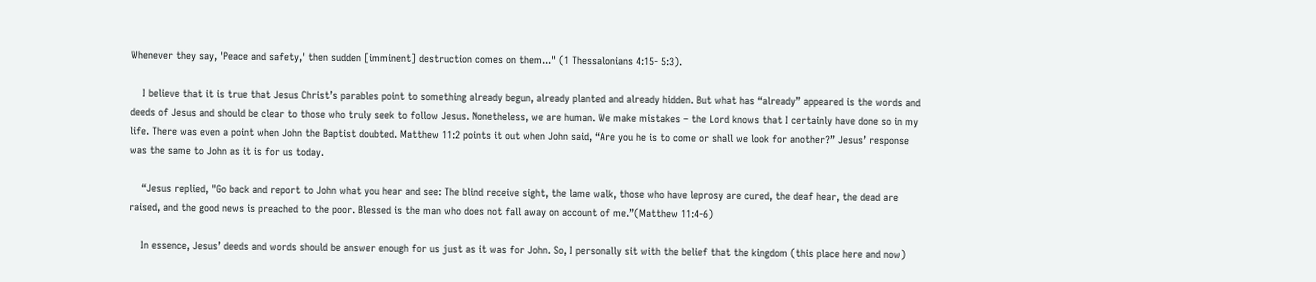Whenever they say, 'Peace and safety,' then sudden [imminent] destruction comes on them..." (1 Thessalonians 4:15- 5:3).

    I believe that it is true that Jesus Christ’s parables point to something already begun, already planted and already hidden. But what has “already” appeared is the words and deeds of Jesus and should be clear to those who truly seek to follow Jesus. Nonetheless, we are human. We make mistakes – the Lord knows that I certainly have done so in my life. There was even a point when John the Baptist doubted. Matthew 11:2 points it out when John said, “Are you he is to come or shall we look for another?” Jesus’ response was the same to John as it is for us today.

    “Jesus replied, "Go back and report to John what you hear and see: The blind receive sight, the lame walk, those who have leprosy are cured, the deaf hear, the dead are raised, and the good news is preached to the poor. Blessed is the man who does not fall away on account of me.”(Matthew 11:4-6)

    In essence, Jesus’ deeds and words should be answer enough for us just as it was for John. So, I personally sit with the belief that the kingdom (this place here and now)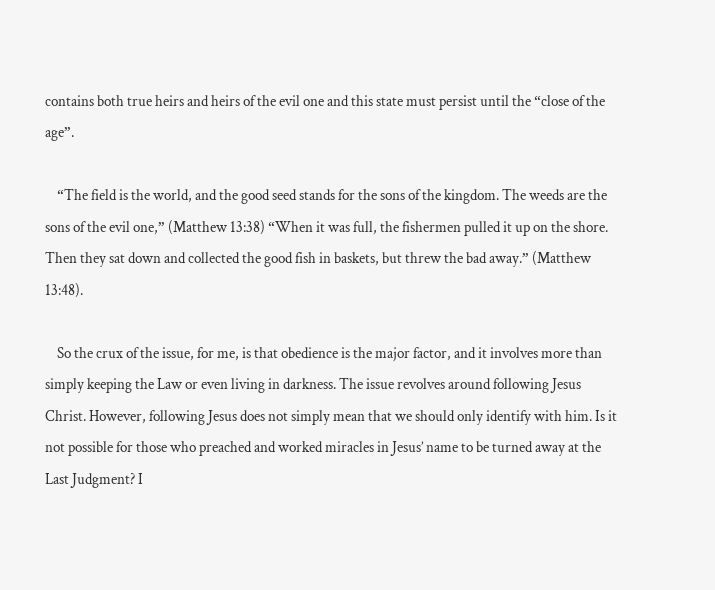contains both true heirs and heirs of the evil one and this state must persist until the “close of the age”.

    “The field is the world, and the good seed stands for the sons of the kingdom. The weeds are the sons of the evil one,” (Matthew 13:38) “When it was full, the fishermen pulled it up on the shore. Then they sat down and collected the good fish in baskets, but threw the bad away.” (Matthew 13:48).

    So the crux of the issue, for me, is that obedience is the major factor, and it involves more than simply keeping the Law or even living in darkness. The issue revolves around following Jesus Christ. However, following Jesus does not simply mean that we should only identify with him. Is it not possible for those who preached and worked miracles in Jesus’ name to be turned away at the Last Judgment? I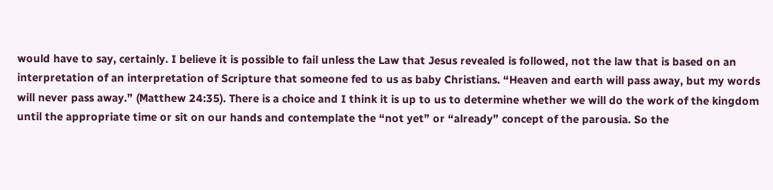would have to say, certainly. I believe it is possible to fail unless the Law that Jesus revealed is followed, not the law that is based on an interpretation of an interpretation of Scripture that someone fed to us as baby Christians. “Heaven and earth will pass away, but my words will never pass away.” (Matthew 24:35). There is a choice and I think it is up to us to determine whether we will do the work of the kingdom until the appropriate time or sit on our hands and contemplate the “not yet” or “already” concept of the parousia. So the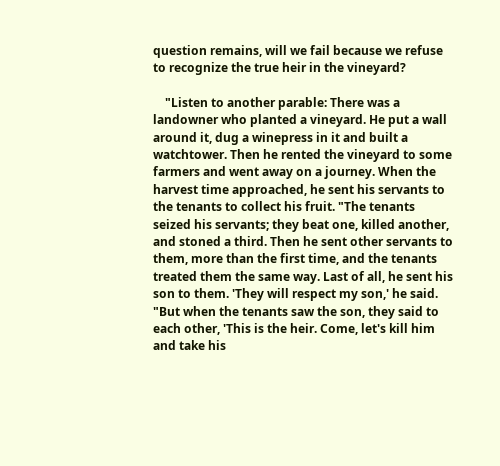question remains, will we fail because we refuse to recognize the true heir in the vineyard?

    "Listen to another parable: There was a landowner who planted a vineyard. He put a wall around it, dug a winepress in it and built a watchtower. Then he rented the vineyard to some farmers and went away on a journey. When the harvest time approached, he sent his servants to the tenants to collect his fruit. "The tenants seized his servants; they beat one, killed another, and stoned a third. Then he sent other servants to them, more than the first time, and the tenants treated them the same way. Last of all, he sent his son to them. 'They will respect my son,' he said. "But when the tenants saw the son, they said to each other, 'This is the heir. Come, let's kill him and take his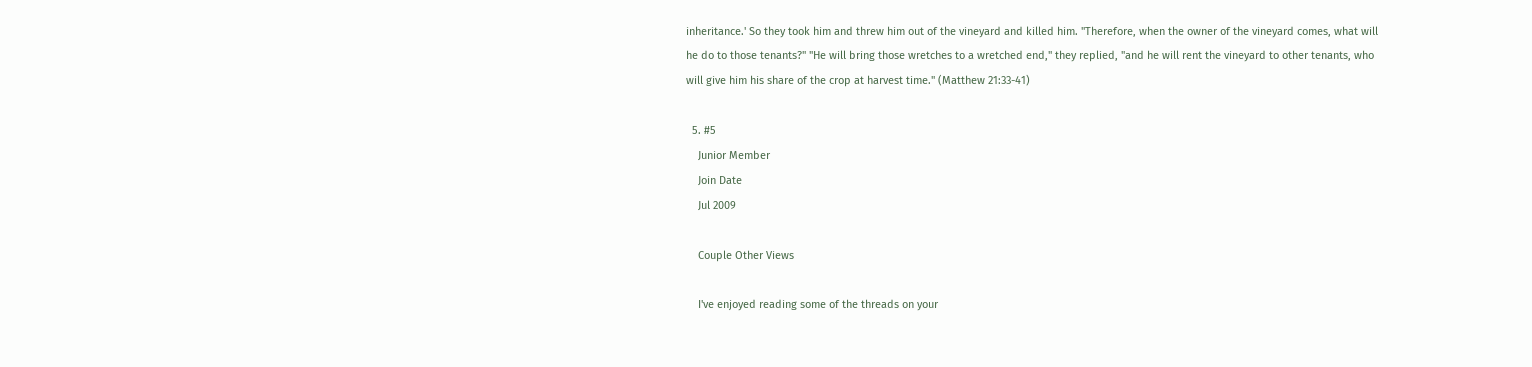inheritance.' So they took him and threw him out of the vineyard and killed him. "Therefore, when the owner of the vineyard comes, what will he do to those tenants?" "He will bring those wretches to a wretched end," they replied, "and he will rent the vineyard to other tenants, who will give him his share of the crop at harvest time." (Matthew 21:33-41)

  5. #5
    Junior Member
    Join Date
    Jul 2009

    Couple Other Views

    I've enjoyed reading some of the threads on your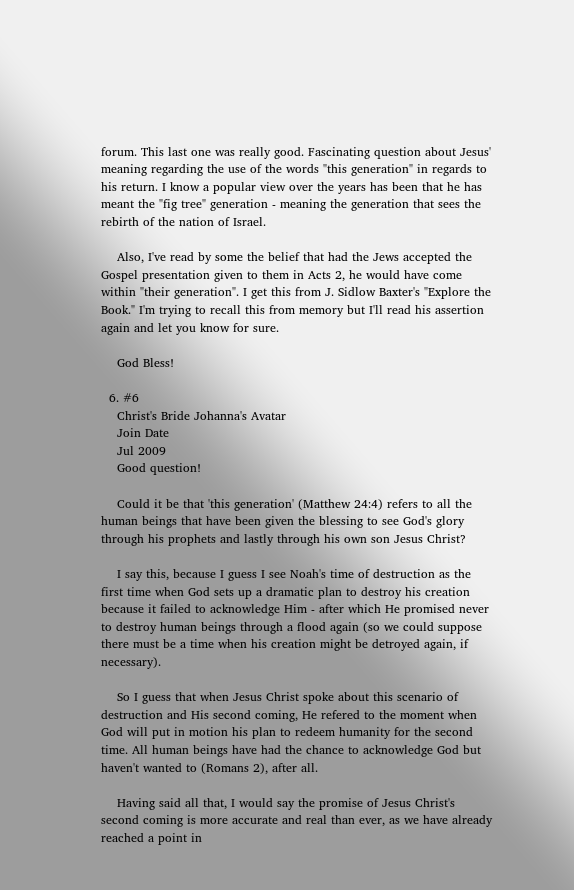forum. This last one was really good. Fascinating question about Jesus' meaning regarding the use of the words "this generation" in regards to his return. I know a popular view over the years has been that he has meant the "fig tree" generation - meaning the generation that sees the rebirth of the nation of Israel.

    Also, I've read by some the belief that had the Jews accepted the Gospel presentation given to them in Acts 2, he would have come within "their generation". I get this from J. Sidlow Baxter's "Explore the Book." I'm trying to recall this from memory but I'll read his assertion again and let you know for sure.

    God Bless!

  6. #6
    Christ's Bride Johanna's Avatar
    Join Date
    Jul 2009
    Good question!

    Could it be that 'this generation' (Matthew 24:4) refers to all the human beings that have been given the blessing to see God's glory through his prophets and lastly through his own son Jesus Christ?

    I say this, because I guess I see Noah's time of destruction as the first time when God sets up a dramatic plan to destroy his creation because it failed to acknowledge Him - after which He promised never to destroy human beings through a flood again (so we could suppose there must be a time when his creation might be detroyed again, if necessary).

    So I guess that when Jesus Christ spoke about this scenario of destruction and His second coming, He refered to the moment when God will put in motion his plan to redeem humanity for the second time. All human beings have had the chance to acknowledge God but haven't wanted to (Romans 2), after all.

    Having said all that, I would say the promise of Jesus Christ's second coming is more accurate and real than ever, as we have already reached a point in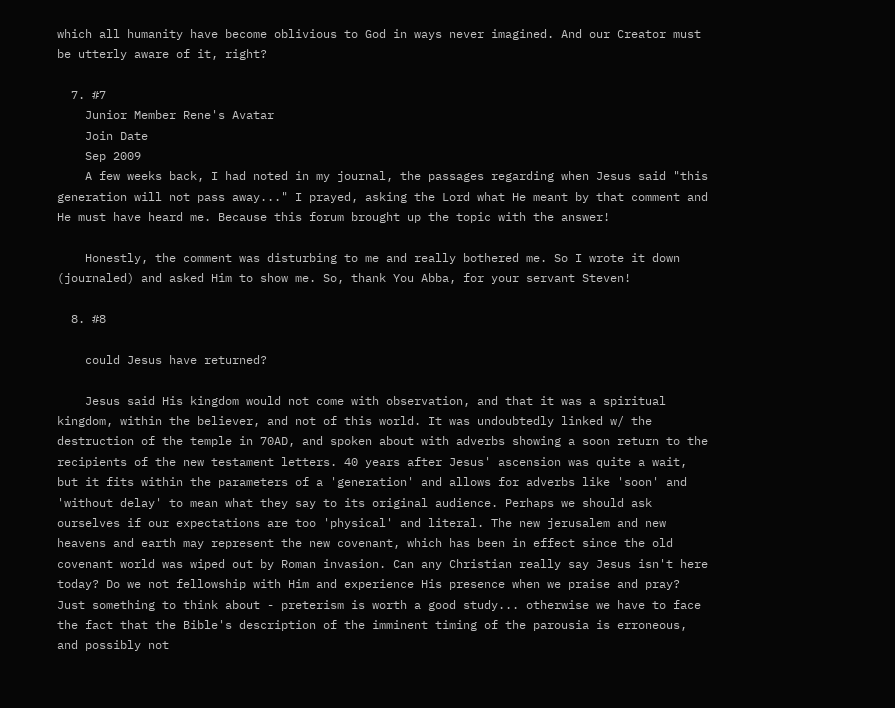which all humanity have become oblivious to God in ways never imagined. And our Creator must be utterly aware of it, right?

  7. #7
    Junior Member Rene's Avatar
    Join Date
    Sep 2009
    A few weeks back, I had noted in my journal, the passages regarding when Jesus said "this generation will not pass away..." I prayed, asking the Lord what He meant by that comment and He must have heard me. Because this forum brought up the topic with the answer!

    Honestly, the comment was disturbing to me and really bothered me. So I wrote it down (journaled) and asked Him to show me. So, thank You Abba, for your servant Steven!

  8. #8

    could Jesus have returned?

    Jesus said His kingdom would not come with observation, and that it was a spiritual kingdom, within the believer, and not of this world. It was undoubtedly linked w/ the destruction of the temple in 70AD, and spoken about with adverbs showing a soon return to the recipients of the new testament letters. 40 years after Jesus' ascension was quite a wait, but it fits within the parameters of a 'generation' and allows for adverbs like 'soon' and 'without delay' to mean what they say to its original audience. Perhaps we should ask ourselves if our expectations are too 'physical' and literal. The new jerusalem and new heavens and earth may represent the new covenant, which has been in effect since the old covenant world was wiped out by Roman invasion. Can any Christian really say Jesus isn't here today? Do we not fellowship with Him and experience His presence when we praise and pray? Just something to think about - preterism is worth a good study... otherwise we have to face the fact that the Bible's description of the imminent timing of the parousia is erroneous, and possibly not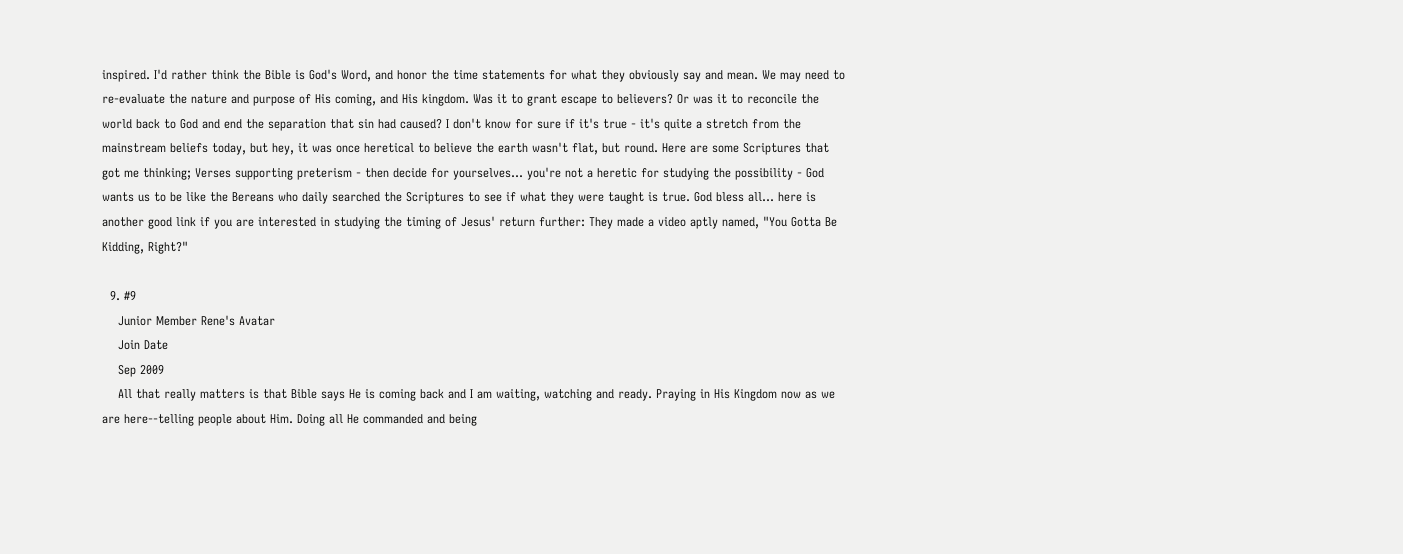inspired. I'd rather think the Bible is God's Word, and honor the time statements for what they obviously say and mean. We may need to re-evaluate the nature and purpose of His coming, and His kingdom. Was it to grant escape to believers? Or was it to reconcile the world back to God and end the separation that sin had caused? I don't know for sure if it's true - it's quite a stretch from the mainstream beliefs today, but hey, it was once heretical to believe the earth wasn't flat, but round. Here are some Scriptures that got me thinking; Verses supporting preterism - then decide for yourselves... you're not a heretic for studying the possibility - God wants us to be like the Bereans who daily searched the Scriptures to see if what they were taught is true. God bless all... here is another good link if you are interested in studying the timing of Jesus' return further: They made a video aptly named, "You Gotta Be Kidding, Right?"

  9. #9
    Junior Member Rene's Avatar
    Join Date
    Sep 2009
    All that really matters is that Bible says He is coming back and I am waiting, watching and ready. Praying in His Kingdom now as we are here--telling people about Him. Doing all He commanded and being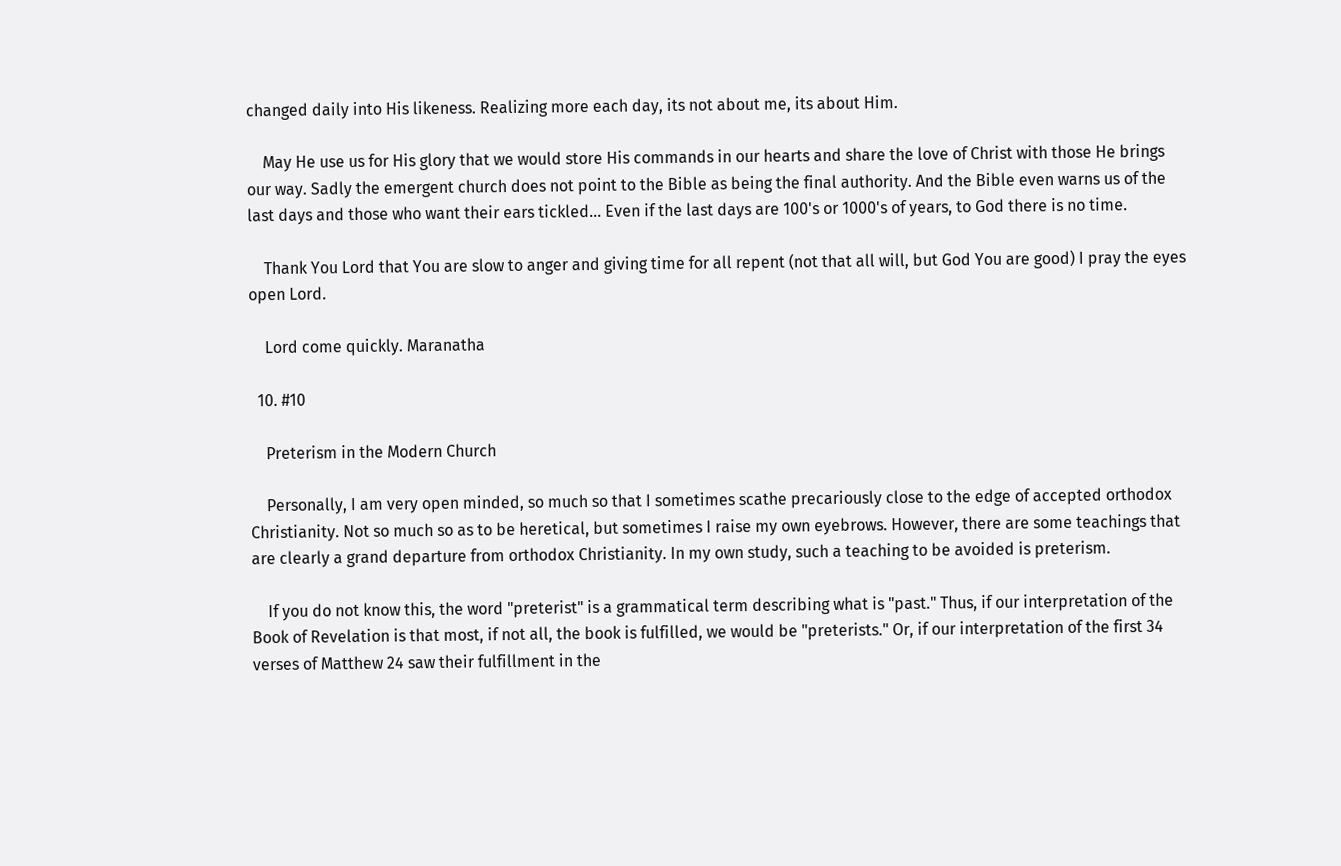changed daily into His likeness. Realizing more each day, its not about me, its about Him.

    May He use us for His glory that we would store His commands in our hearts and share the love of Christ with those He brings our way. Sadly the emergent church does not point to the Bible as being the final authority. And the Bible even warns us of the last days and those who want their ears tickled... Even if the last days are 100's or 1000's of years, to God there is no time.

    Thank You Lord that You are slow to anger and giving time for all repent (not that all will, but God You are good) I pray the eyes open Lord.

    Lord come quickly. Maranatha

  10. #10

    Preterism in the Modern Church

    Personally, I am very open minded, so much so that I sometimes scathe precariously close to the edge of accepted orthodox Christianity. Not so much so as to be heretical, but sometimes I raise my own eyebrows. However, there are some teachings that are clearly a grand departure from orthodox Christianity. In my own study, such a teaching to be avoided is preterism.

    If you do not know this, the word "preterist" is a grammatical term describing what is "past." Thus, if our interpretation of the Book of Revelation is that most, if not all, the book is fulfilled, we would be "preterists." Or, if our interpretation of the first 34 verses of Matthew 24 saw their fulfillment in the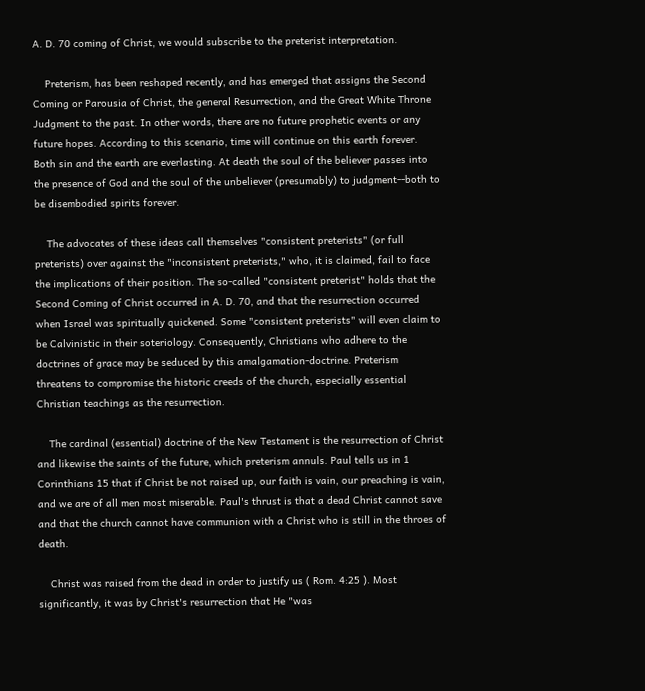A. D. 70 coming of Christ, we would subscribe to the preterist interpretation.

    Preterism, has been reshaped recently, and has emerged that assigns the Second Coming or Parousia of Christ, the general Resurrection, and the Great White Throne Judgment to the past. In other words, there are no future prophetic events or any future hopes. According to this scenario, time will continue on this earth forever. Both sin and the earth are everlasting. At death the soul of the believer passes into the presence of God and the soul of the unbeliever (presumably) to judgment--both to be disembodied spirits forever.

    The advocates of these ideas call themselves "consistent preterists" (or full preterists) over against the "inconsistent preterists," who, it is claimed, fail to face the implications of their position. The so-called "consistent preterist" holds that the Second Coming of Christ occurred in A. D. 70, and that the resurrection occurred when Israel was spiritually quickened. Some "consistent preterists" will even claim to be Calvinistic in their soteriology. Consequently, Christians who adhere to the doctrines of grace may be seduced by this amalgamation-doctrine. Preterism threatens to compromise the historic creeds of the church, especially essential Christian teachings as the resurrection.

    The cardinal (essential) doctrine of the New Testament is the resurrection of Christ and likewise the saints of the future, which preterism annuls. Paul tells us in 1 Corinthians 15 that if Christ be not raised up, our faith is vain, our preaching is vain, and we are of all men most miserable. Paul's thrust is that a dead Christ cannot save and that the church cannot have communion with a Christ who is still in the throes of death.

    Christ was raised from the dead in order to justify us ( Rom. 4:25 ). Most significantly, it was by Christ's resurrection that He "was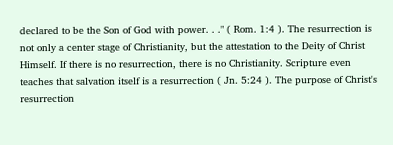declared to be the Son of God with power. . ." ( Rom. 1:4 ). The resurrection is not only a center stage of Christianity, but the attestation to the Deity of Christ Himself. If there is no resurrection, there is no Christianity. Scripture even teaches that salvation itself is a resurrection ( Jn. 5:24 ). The purpose of Christ's resurrection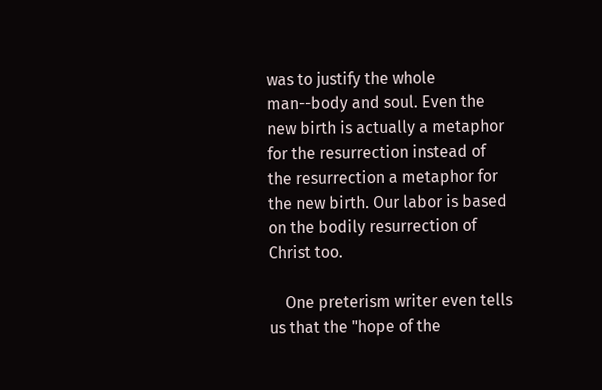was to justify the whole man--body and soul. Even the new birth is actually a metaphor for the resurrection instead of the resurrection a metaphor for the new birth. Our labor is based on the bodily resurrection of Christ too.

    One preterism writer even tells us that the "hope of the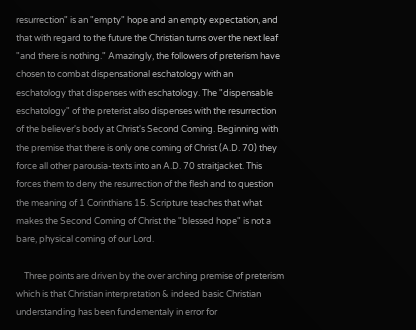resurrection" is an "empty" hope and an empty expectation, and that with regard to the future the Christian turns over the next leaf "and there is nothing." Amazingly, the followers of preterism have chosen to combat dispensational eschatology with an eschatology that dispenses with eschatology. The "dispensable eschatology" of the preterist also dispenses with the resurrection of the believer's body at Christ's Second Coming. Beginning with the premise that there is only one coming of Christ (A.D. 70) they force all other parousia-texts into an A.D. 70 straitjacket. This forces them to deny the resurrection of the flesh and to question the meaning of 1 Corinthians 15. Scripture teaches that what makes the Second Coming of Christ the "blessed hope" is not a bare, physical coming of our Lord.

    Three points are driven by the over arching premise of preterism which is that Christian interpretation & indeed basic Christian understanding has been fundementaly in error for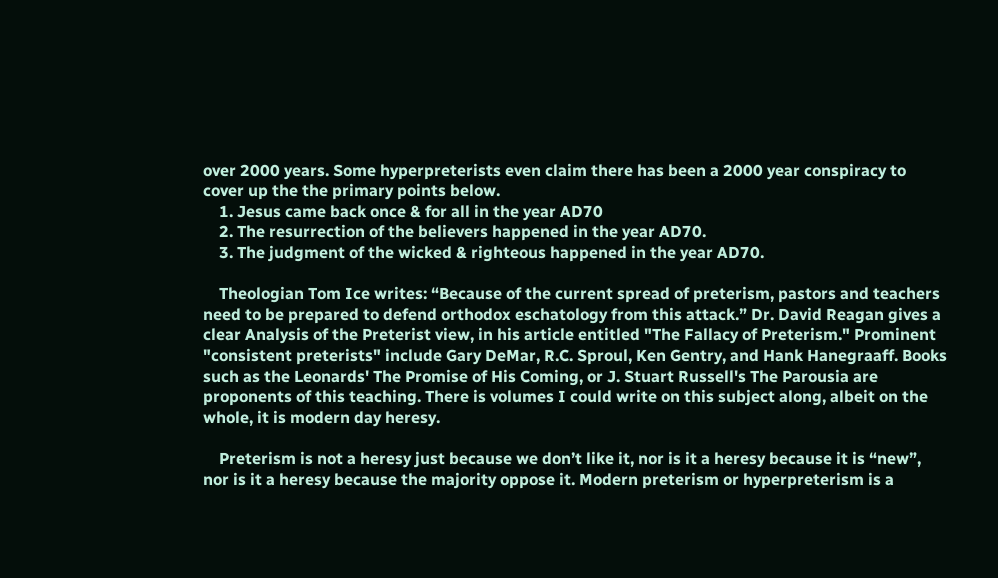over 2000 years. Some hyperpreterists even claim there has been a 2000 year conspiracy to cover up the the primary points below.
    1. Jesus came back once & for all in the year AD70
    2. The resurrection of the believers happened in the year AD70.
    3. The judgment of the wicked & righteous happened in the year AD70.

    Theologian Tom Ice writes: “Because of the current spread of preterism, pastors and teachers need to be prepared to defend orthodox eschatology from this attack.” Dr. David Reagan gives a clear Analysis of the Preterist view, in his article entitled "The Fallacy of Preterism." Prominent "consistent preterists" include Gary DeMar, R.C. Sproul, Ken Gentry, and Hank Hanegraaff. Books such as the Leonards' The Promise of His Coming, or J. Stuart Russell's The Parousia are proponents of this teaching. There is volumes I could write on this subject along, albeit on the whole, it is modern day heresy.

    Preterism is not a heresy just because we don’t like it, nor is it a heresy because it is “new”, nor is it a heresy because the majority oppose it. Modern preterism or hyperpreterism is a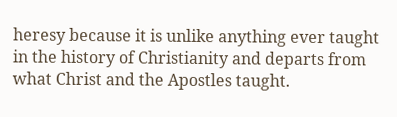heresy because it is unlike anything ever taught in the history of Christianity and departs from what Christ and the Apostles taught.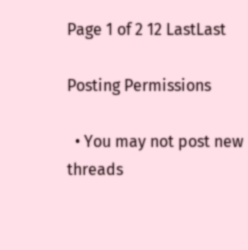Page 1 of 2 12 LastLast

Posting Permissions

  • You may not post new threads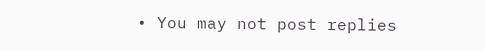• You may not post replies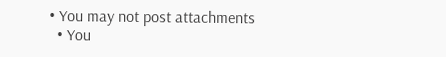• You may not post attachments
  • You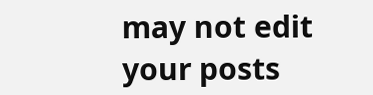may not edit your posts